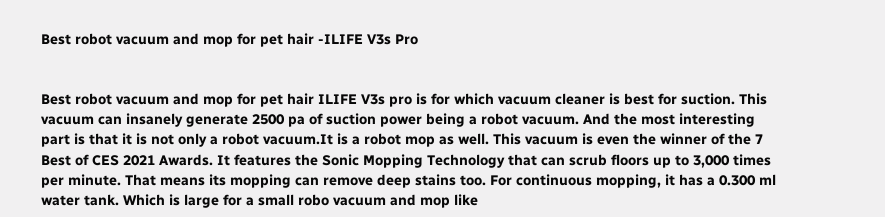Best robot vacuum and mop for pet hair -ILIFE V3s Pro


Best robot vacuum and mop for pet hair ILIFE V3s pro is for which vacuum cleaner is best for suction. This vacuum can insanely generate 2500 pa of suction power being a robot vacuum. And the most interesting part is that it is not only a robot vacuum.It is a robot mop as well. This vacuum is even the winner of the 7 Best of CES 2021 Awards. It features the Sonic Mopping Technology that can scrub floors up to 3,000 times per minute. That means its mopping can remove deep stains too. For continuous mopping, it has a 0.300 ml water tank. Which is large for a small robo vacuum and mop like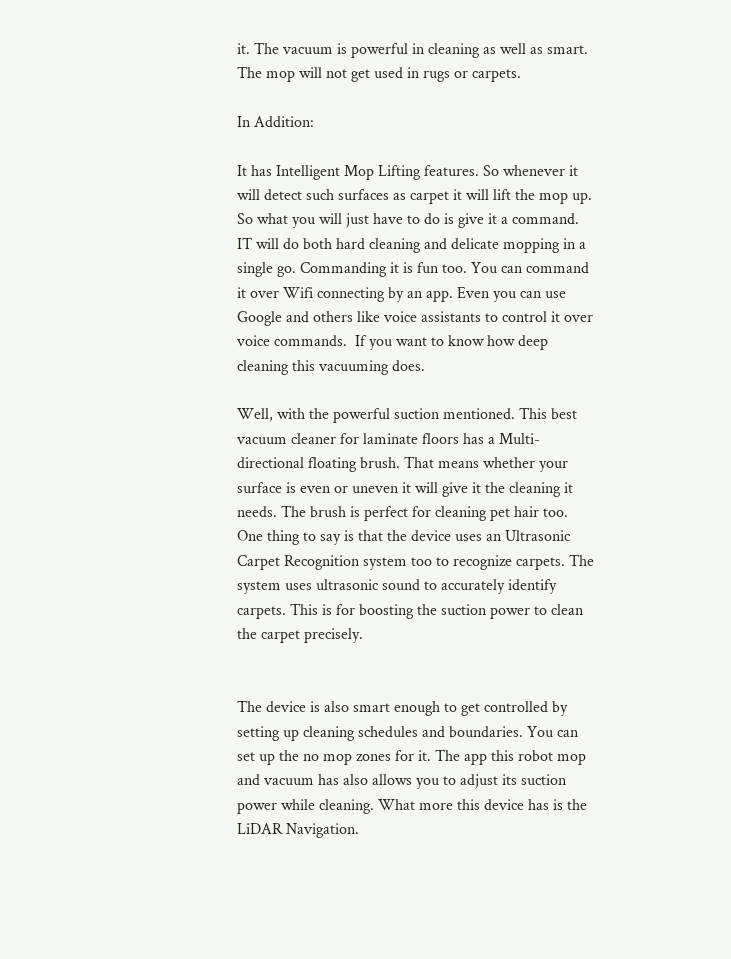it. The vacuum is powerful in cleaning as well as smart. The mop will not get used in rugs or carpets.

In Addition:

It has Intelligent Mop Lifting features. So whenever it will detect such surfaces as carpet it will lift the mop up. So what you will just have to do is give it a command. IT will do both hard cleaning and delicate mopping in a single go. Commanding it is fun too. You can command it over Wifi connecting by an app. Even you can use Google and others like voice assistants to control it over voice commands.  If you want to know how deep cleaning this vacuuming does.

Well, with the powerful suction mentioned. This best vacuum cleaner for laminate floors has a Multi-directional floating brush. That means whether your surface is even or uneven it will give it the cleaning it needs. The brush is perfect for cleaning pet hair too. One thing to say is that the device uses an Ultrasonic Carpet Recognition system too to recognize carpets. The system uses ultrasonic sound to accurately identify carpets. This is for boosting the suction power to clean the carpet precisely.


The device is also smart enough to get controlled by setting up cleaning schedules and boundaries. You can set up the no mop zones for it. The app this robot mop and vacuum has also allows you to adjust its suction power while cleaning. What more this device has is the LiDAR Navigation.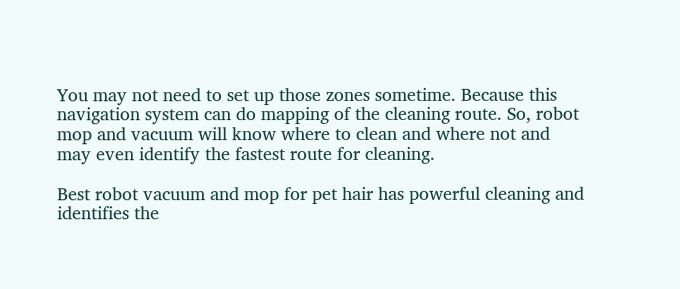You may not need to set up those zones sometime. Because this navigation system can do mapping of the cleaning route. So, robot mop and vacuum will know where to clean and where not and may even identify the fastest route for cleaning.

Best robot vacuum and mop for pet hair has powerful cleaning and identifies the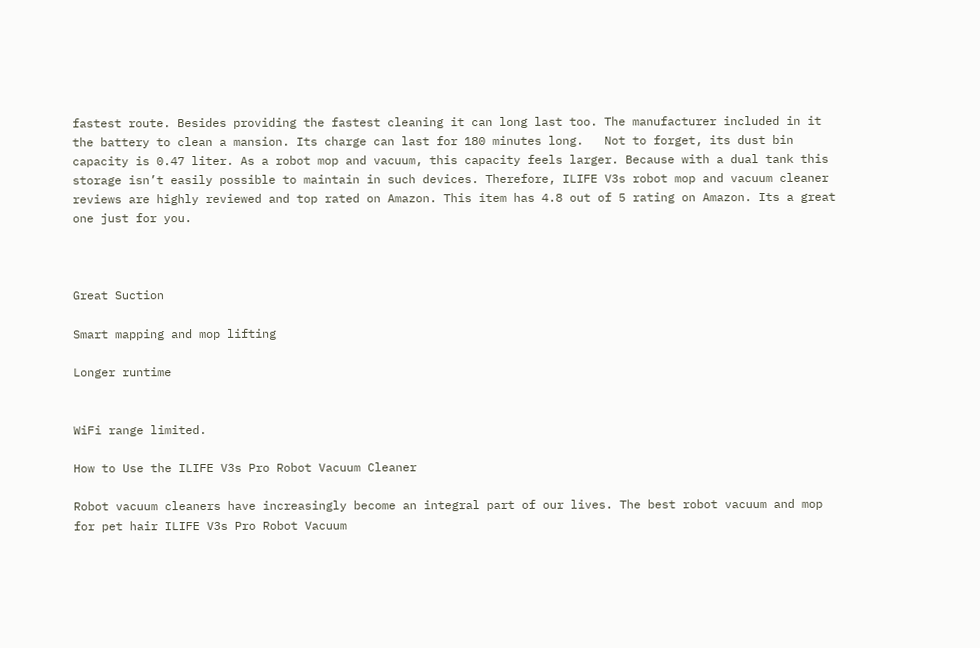fastest route. Besides providing the fastest cleaning it can long last too. The manufacturer included in it the battery to clean a mansion. Its charge can last for 180 minutes long.   Not to forget, its dust bin capacity is 0.47 liter. As a robot mop and vacuum, this capacity feels larger. Because with a dual tank this storage isn’t easily possible to maintain in such devices. Therefore, ILIFE V3s robot mop and vacuum cleaner reviews are highly reviewed and top rated on Amazon. This item has 4.8 out of 5 rating on Amazon. Its a great one just for you.



Great Suction

Smart mapping and mop lifting

Longer runtime


WiFi range limited.

How to Use the ILIFE V3s Pro Robot Vacuum Cleaner

Robot vacuum cleaners have increasingly become an integral part of our lives. The best robot vacuum and mop for pet hair ILIFE V3s Pro Robot Vacuum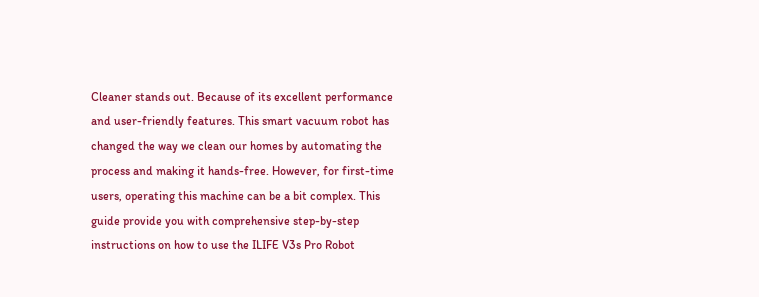Cleaner stands out. Because of its excellent performance and user-friendly features. This smart vacuum robot has changed the way we clean our homes by automating the process and making it hands-free. However, for first-time users, operating this machine can be a bit complex. This guide provide you with comprehensive step-by-step instructions on how to use the ILIFE V3s Pro Robot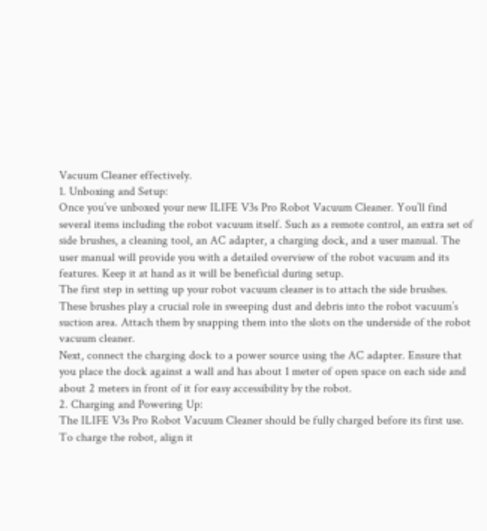Vacuum Cleaner effectively.
1. Unboxing and Setup:
Once you’ve unboxed your new ILIFE V3s Pro Robot Vacuum Cleaner. You’ll find several items including the robot vacuum itself. Such as a remote control, an extra set of side brushes, a cleaning tool, an AC adapter, a charging dock, and a user manual. The user manual will provide you with a detailed overview of the robot vacuum and its features. Keep it at hand as it will be beneficial during setup.
The first step in setting up your robot vacuum cleaner is to attach the side brushes. These brushes play a crucial role in sweeping dust and debris into the robot vacuum’s suction area. Attach them by snapping them into the slots on the underside of the robot vacuum cleaner.
Next, connect the charging dock to a power source using the AC adapter. Ensure that you place the dock against a wall and has about 1 meter of open space on each side and about 2 meters in front of it for easy accessibility by the robot.
2. Charging and Powering Up:
The ILIFE V3s Pro Robot Vacuum Cleaner should be fully charged before its first use. To charge the robot, align it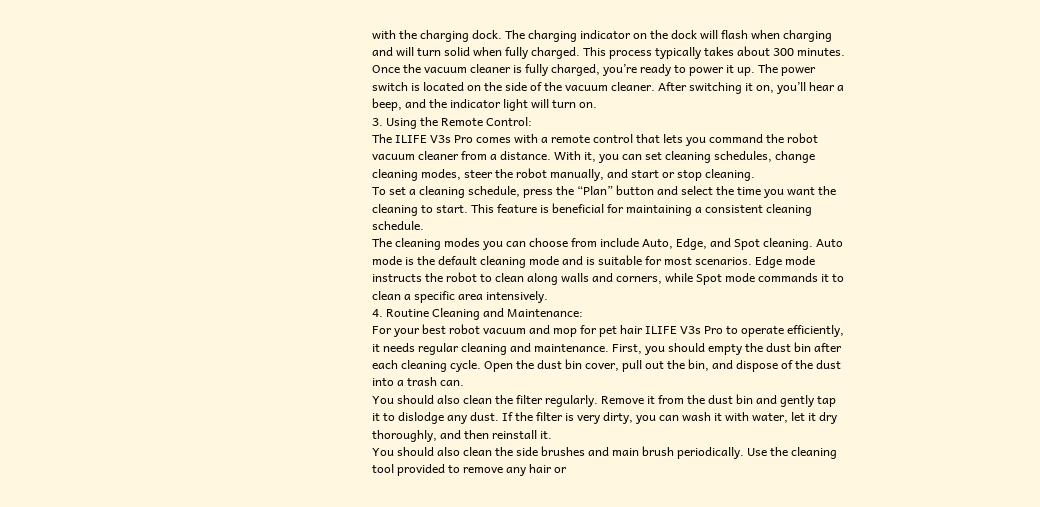with the charging dock. The charging indicator on the dock will flash when charging and will turn solid when fully charged. This process typically takes about 300 minutes.
Once the vacuum cleaner is fully charged, you’re ready to power it up. The power switch is located on the side of the vacuum cleaner. After switching it on, you’ll hear a beep, and the indicator light will turn on.
3. Using the Remote Control:
The ILIFE V3s Pro comes with a remote control that lets you command the robot vacuum cleaner from a distance. With it, you can set cleaning schedules, change cleaning modes, steer the robot manually, and start or stop cleaning.
To set a cleaning schedule, press the “Plan” button and select the time you want the cleaning to start. This feature is beneficial for maintaining a consistent cleaning schedule.
The cleaning modes you can choose from include Auto, Edge, and Spot cleaning. Auto mode is the default cleaning mode and is suitable for most scenarios. Edge mode instructs the robot to clean along walls and corners, while Spot mode commands it to clean a specific area intensively.
4. Routine Cleaning and Maintenance:
For your best robot vacuum and mop for pet hair ILIFE V3s Pro to operate efficiently, it needs regular cleaning and maintenance. First, you should empty the dust bin after each cleaning cycle. Open the dust bin cover, pull out the bin, and dispose of the dust into a trash can.
You should also clean the filter regularly. Remove it from the dust bin and gently tap it to dislodge any dust. If the filter is very dirty, you can wash it with water, let it dry thoroughly, and then reinstall it.
You should also clean the side brushes and main brush periodically. Use the cleaning tool provided to remove any hair or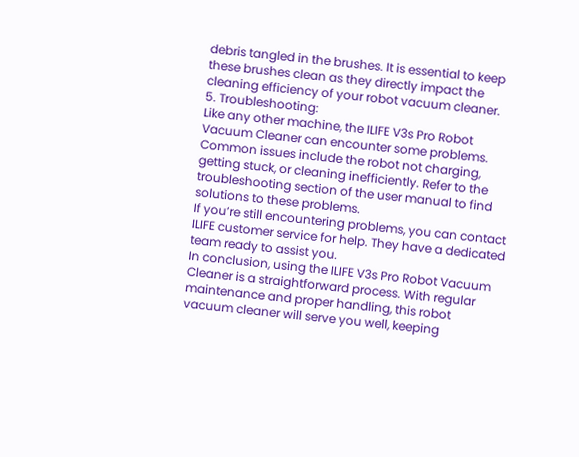debris tangled in the brushes. It is essential to keep these brushes clean as they directly impact the cleaning efficiency of your robot vacuum cleaner.
5. Troubleshooting:
Like any other machine, the ILIFE V3s Pro Robot Vacuum Cleaner can encounter some problems. Common issues include the robot not charging, getting stuck, or cleaning inefficiently. Refer to the troubleshooting section of the user manual to find solutions to these problems.
If you’re still encountering problems, you can contact ILIFE customer service for help. They have a dedicated team ready to assist you.
In conclusion, using the ILIFE V3s Pro Robot Vacuum Cleaner is a straightforward process. With regular maintenance and proper handling, this robot vacuum cleaner will serve you well, keeping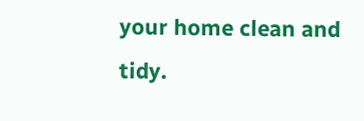your home clean and tidy.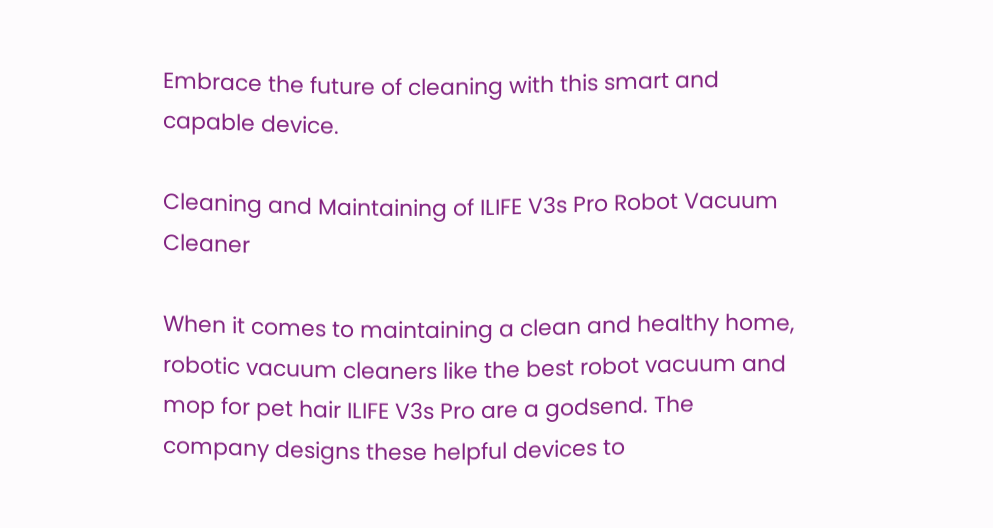Embrace the future of cleaning with this smart and capable device.

Cleaning and Maintaining of ILIFE V3s Pro Robot Vacuum Cleaner

When it comes to maintaining a clean and healthy home, robotic vacuum cleaners like the best robot vacuum and mop for pet hair ILIFE V3s Pro are a godsend. The company designs these helpful devices to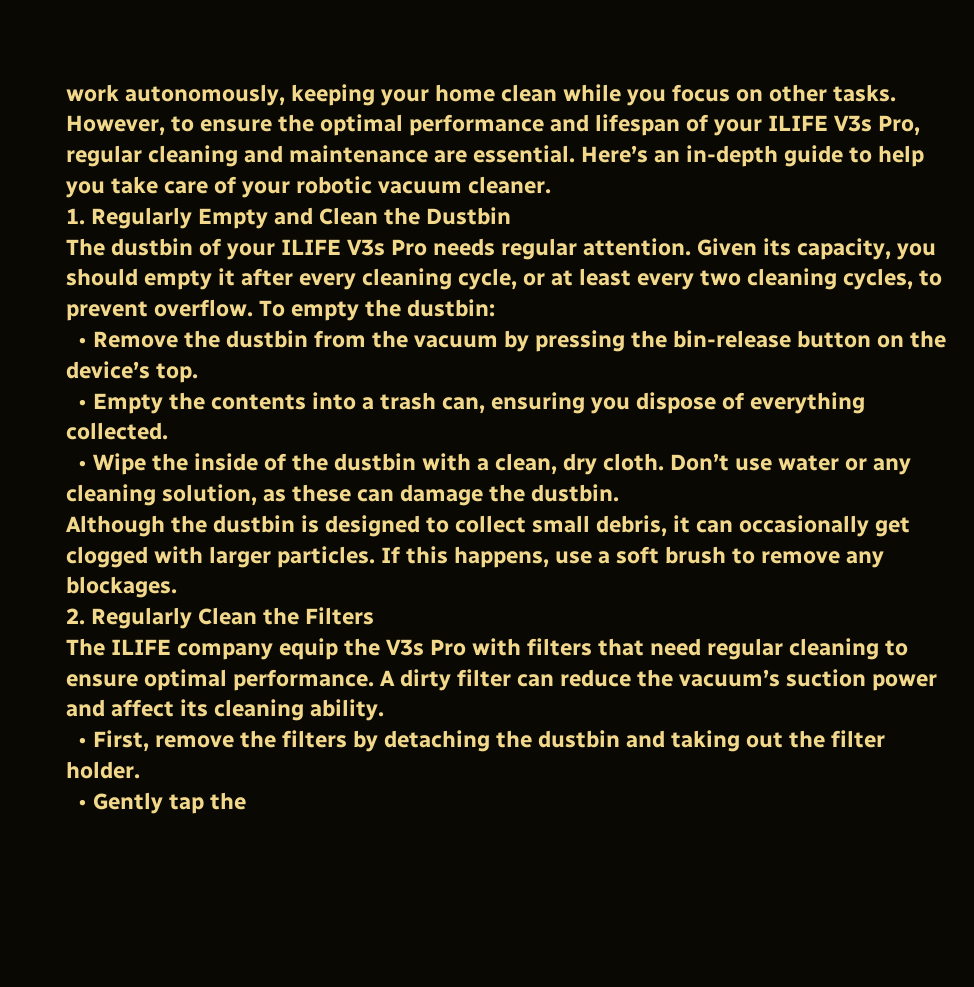work autonomously, keeping your home clean while you focus on other tasks. However, to ensure the optimal performance and lifespan of your ILIFE V3s Pro, regular cleaning and maintenance are essential. Here’s an in-depth guide to help you take care of your robotic vacuum cleaner.
1. Regularly Empty and Clean the Dustbin
The dustbin of your ILIFE V3s Pro needs regular attention. Given its capacity, you should empty it after every cleaning cycle, or at least every two cleaning cycles, to prevent overflow. To empty the dustbin:
  • Remove the dustbin from the vacuum by pressing the bin-release button on the device’s top.
  • Empty the contents into a trash can, ensuring you dispose of everything collected.
  • Wipe the inside of the dustbin with a clean, dry cloth. Don’t use water or any cleaning solution, as these can damage the dustbin.
Although the dustbin is designed to collect small debris, it can occasionally get clogged with larger particles. If this happens, use a soft brush to remove any blockages.
2. Regularly Clean the Filters
The ILIFE company equip the V3s Pro with filters that need regular cleaning to ensure optimal performance. A dirty filter can reduce the vacuum’s suction power and affect its cleaning ability.
  • First, remove the filters by detaching the dustbin and taking out the filter holder.
  • Gently tap the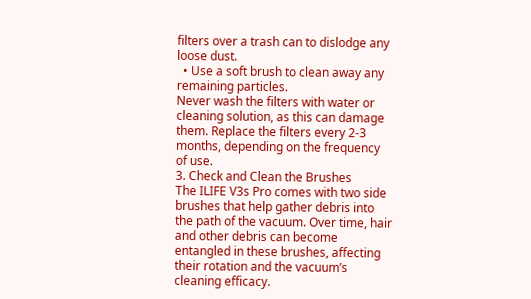filters over a trash can to dislodge any loose dust.
  • Use a soft brush to clean away any remaining particles.
Never wash the filters with water or cleaning solution, as this can damage them. Replace the filters every 2-3 months, depending on the frequency of use.
3. Check and Clean the Brushes
The ILIFE V3s Pro comes with two side brushes that help gather debris into the path of the vacuum. Over time, hair and other debris can become entangled in these brushes, affecting their rotation and the vacuum’s cleaning efficacy.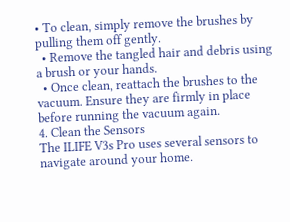• To clean, simply remove the brushes by pulling them off gently.
  • Remove the tangled hair and debris using a brush or your hands.
  • Once clean, reattach the brushes to the vacuum. Ensure they are firmly in place before running the vacuum again.
4. Clean the Sensors
The ILIFE V3s Pro uses several sensors to navigate around your home.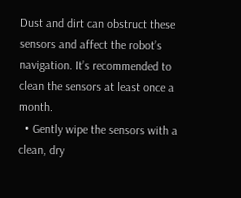Dust and dirt can obstruct these sensors and affect the robot’s navigation. It’s recommended to clean the sensors at least once a month.
  • Gently wipe the sensors with a clean, dry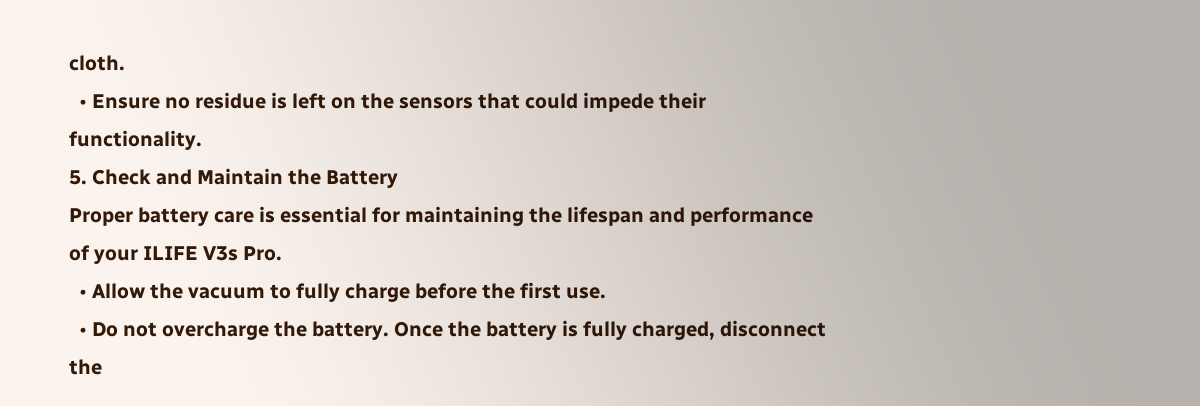cloth.
  • Ensure no residue is left on the sensors that could impede their functionality.
5. Check and Maintain the Battery
Proper battery care is essential for maintaining the lifespan and performance of your ILIFE V3s Pro.
  • Allow the vacuum to fully charge before the first use.
  • Do not overcharge the battery. Once the battery is fully charged, disconnect the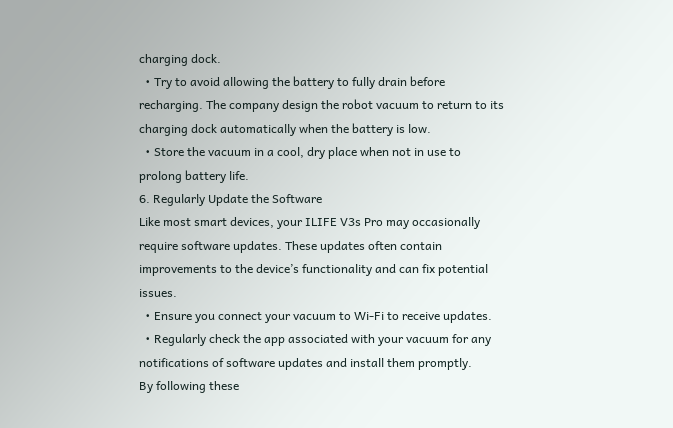charging dock.
  • Try to avoid allowing the battery to fully drain before recharging. The company design the robot vacuum to return to its charging dock automatically when the battery is low.
  • Store the vacuum in a cool, dry place when not in use to prolong battery life.
6. Regularly Update the Software
Like most smart devices, your ILIFE V3s Pro may occasionally require software updates. These updates often contain improvements to the device’s functionality and can fix potential issues.
  • Ensure you connect your vacuum to Wi-Fi to receive updates.
  • Regularly check the app associated with your vacuum for any notifications of software updates and install them promptly.
By following these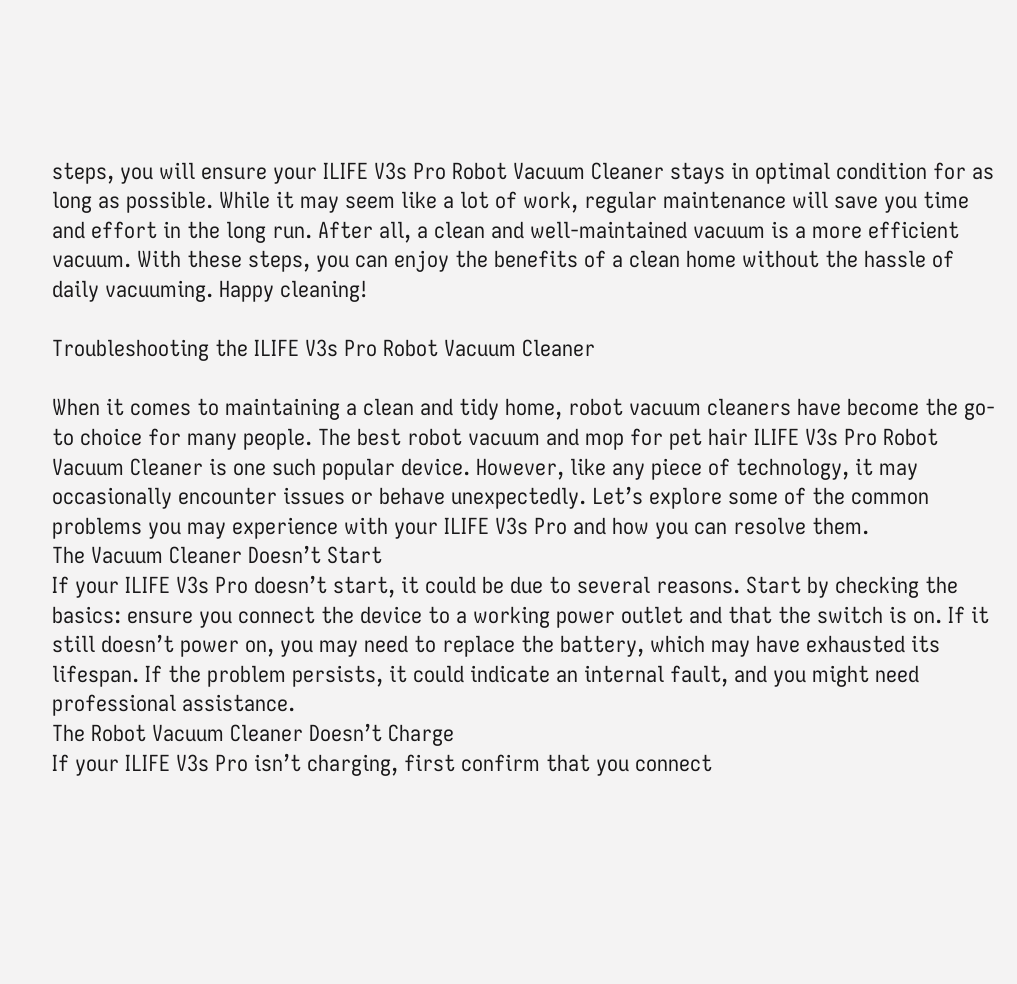steps, you will ensure your ILIFE V3s Pro Robot Vacuum Cleaner stays in optimal condition for as long as possible. While it may seem like a lot of work, regular maintenance will save you time and effort in the long run. After all, a clean and well-maintained vacuum is a more efficient vacuum. With these steps, you can enjoy the benefits of a clean home without the hassle of daily vacuuming. Happy cleaning!

Troubleshooting the ILIFE V3s Pro Robot Vacuum Cleaner

When it comes to maintaining a clean and tidy home, robot vacuum cleaners have become the go-to choice for many people. The best robot vacuum and mop for pet hair ILIFE V3s Pro Robot Vacuum Cleaner is one such popular device. However, like any piece of technology, it may occasionally encounter issues or behave unexpectedly. Let’s explore some of the common problems you may experience with your ILIFE V3s Pro and how you can resolve them.
The Vacuum Cleaner Doesn’t Start
If your ILIFE V3s Pro doesn’t start, it could be due to several reasons. Start by checking the basics: ensure you connect the device to a working power outlet and that the switch is on. If it still doesn’t power on, you may need to replace the battery, which may have exhausted its lifespan. If the problem persists, it could indicate an internal fault, and you might need professional assistance.
The Robot Vacuum Cleaner Doesn’t Charge
If your ILIFE V3s Pro isn’t charging, first confirm that you connect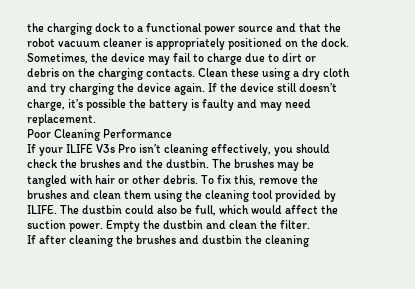the charging dock to a functional power source and that the robot vacuum cleaner is appropriately positioned on the dock. Sometimes, the device may fail to charge due to dirt or debris on the charging contacts. Clean these using a dry cloth and try charging the device again. If the device still doesn’t charge, it’s possible the battery is faulty and may need replacement.
Poor Cleaning Performance
If your ILIFE V3s Pro isn’t cleaning effectively, you should check the brushes and the dustbin. The brushes may be tangled with hair or other debris. To fix this, remove the brushes and clean them using the cleaning tool provided by ILIFE. The dustbin could also be full, which would affect the suction power. Empty the dustbin and clean the filter.
If after cleaning the brushes and dustbin the cleaning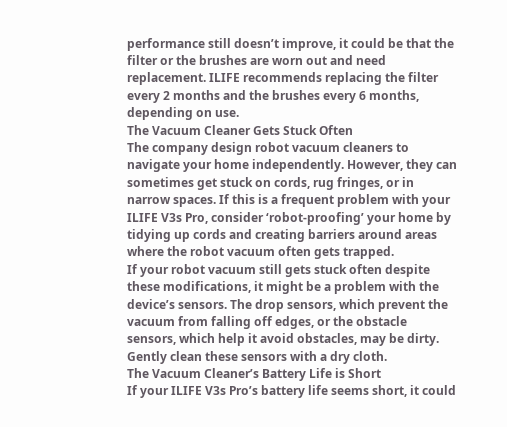performance still doesn’t improve, it could be that the filter or the brushes are worn out and need replacement. ILIFE recommends replacing the filter every 2 months and the brushes every 6 months, depending on use.
The Vacuum Cleaner Gets Stuck Often
The company design robot vacuum cleaners to navigate your home independently. However, they can sometimes get stuck on cords, rug fringes, or in narrow spaces. If this is a frequent problem with your ILIFE V3s Pro, consider ‘robot-proofing’ your home by tidying up cords and creating barriers around areas where the robot vacuum often gets trapped.
If your robot vacuum still gets stuck often despite these modifications, it might be a problem with the device’s sensors. The drop sensors, which prevent the vacuum from falling off edges, or the obstacle sensors, which help it avoid obstacles, may be dirty. Gently clean these sensors with a dry cloth.
The Vacuum Cleaner’s Battery Life is Short
If your ILIFE V3s Pro’s battery life seems short, it could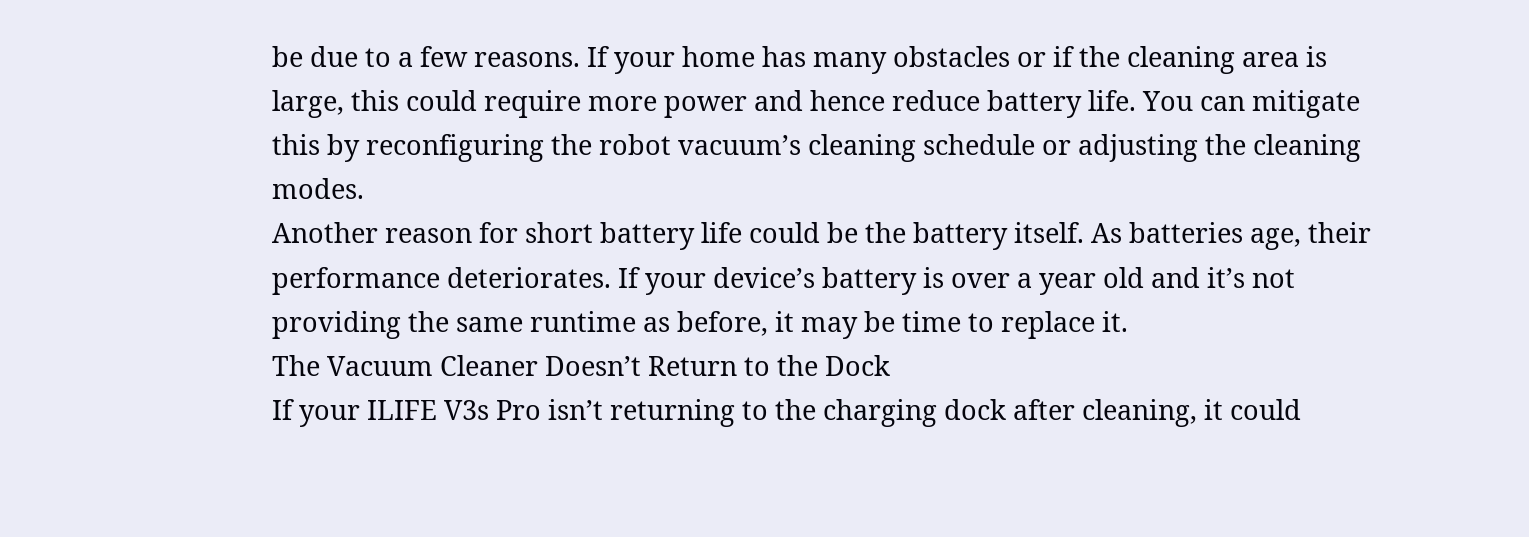be due to a few reasons. If your home has many obstacles or if the cleaning area is large, this could require more power and hence reduce battery life. You can mitigate this by reconfiguring the robot vacuum’s cleaning schedule or adjusting the cleaning modes.
Another reason for short battery life could be the battery itself. As batteries age, their performance deteriorates. If your device’s battery is over a year old and it’s not providing the same runtime as before, it may be time to replace it.
The Vacuum Cleaner Doesn’t Return to the Dock
If your ILIFE V3s Pro isn’t returning to the charging dock after cleaning, it could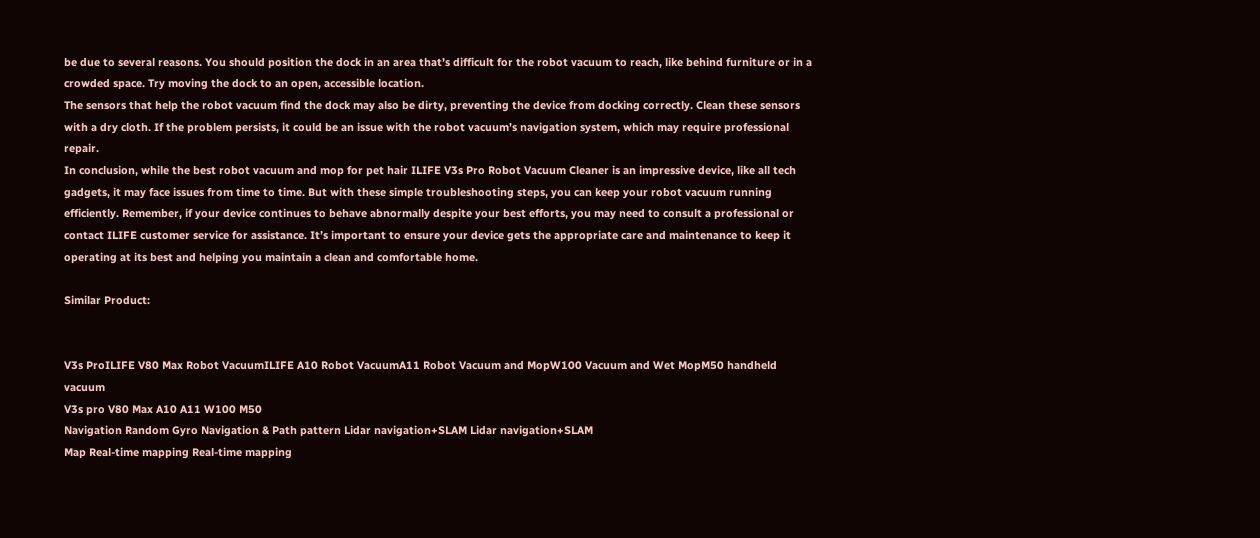be due to several reasons. You should position the dock in an area that’s difficult for the robot vacuum to reach, like behind furniture or in a crowded space. Try moving the dock to an open, accessible location.
The sensors that help the robot vacuum find the dock may also be dirty, preventing the device from docking correctly. Clean these sensors with a dry cloth. If the problem persists, it could be an issue with the robot vacuum’s navigation system, which may require professional repair.
In conclusion, while the best robot vacuum and mop for pet hair ILIFE V3s Pro Robot Vacuum Cleaner is an impressive device, like all tech gadgets, it may face issues from time to time. But with these simple troubleshooting steps, you can keep your robot vacuum running efficiently. Remember, if your device continues to behave abnormally despite your best efforts, you may need to consult a professional or contact ILIFE customer service for assistance. It’s important to ensure your device gets the appropriate care and maintenance to keep it operating at its best and helping you maintain a clean and comfortable home.

Similar Product:


V3s ProILIFE V80 Max Robot VacuumILIFE A10 Robot VacuumA11 Robot Vacuum and MopW100 Vacuum and Wet MopM50 handheld vacuum
V3s pro V80 Max A10 A11 W100 M50
Navigation Random Gyro Navigation & Path pattern Lidar navigation+SLAM Lidar navigation+SLAM
Map Real-time mapping Real-time mapping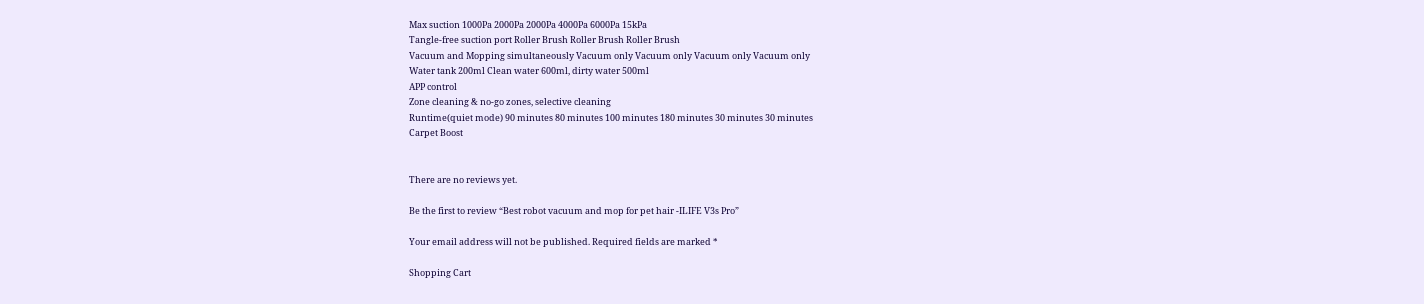Max suction 1000Pa 2000Pa 2000Pa 4000Pa 6000Pa 15kPa
Tangle-free suction port Roller Brush Roller Brush Roller Brush
Vacuum and Mopping simultaneously Vacuum only Vacuum only Vacuum only Vacuum only
Water tank 200ml Clean water 600ml, dirty water 500ml
APP control
Zone cleaning & no-go zones, selective cleaning
Runtime(quiet mode) 90 minutes 80 minutes 100 minutes 180 minutes 30 minutes 30 minutes
Carpet Boost


There are no reviews yet.

Be the first to review “Best robot vacuum and mop for pet hair -ILIFE V3s Pro”

Your email address will not be published. Required fields are marked *

Shopping Cart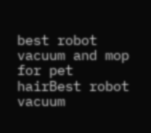best robot vacuum and mop for pet hairBest robot vacuum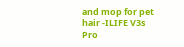and mop for pet hair -ILIFE V3s Pro